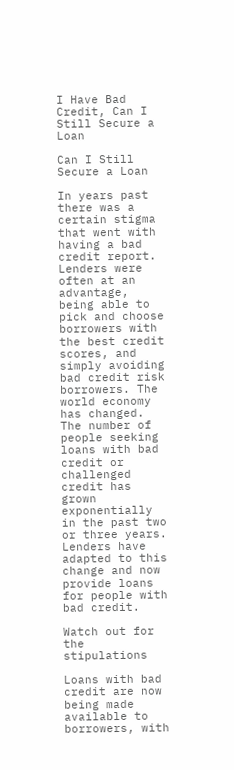I Have Bad Credit, Can I Still Secure a Loan

Can I Still Secure a Loan

In years past there was a certain stigma that went with having a bad credit report. Lenders were often at an advantage, being able to pick and choose borrowers with the best credit scores, and simply avoiding bad credit risk borrowers. The world economy has changed. The number of people seeking loans with bad credit or challenged credit has grown exponentially in the past two or three years. Lenders have adapted to this change and now provide loans for people with bad credit.

Watch out for the stipulations

Loans with bad credit are now being made available to borrowers, with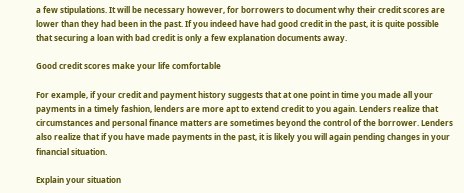a few stipulations. It will be necessary however, for borrowers to document why their credit scores are lower than they had been in the past. If you indeed have had good credit in the past, it is quite possible that securing a loan with bad credit is only a few explanation documents away.

Good credit scores make your life comfortable

For example, if your credit and payment history suggests that at one point in time you made all your payments in a timely fashion, lenders are more apt to extend credit to you again. Lenders realize that circumstances and personal finance matters are sometimes beyond the control of the borrower. Lenders also realize that if you have made payments in the past, it is likely you will again pending changes in your financial situation.

Explain your situation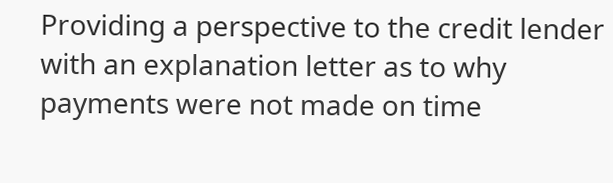Providing a perspective to the credit lender with an explanation letter as to why payments were not made on time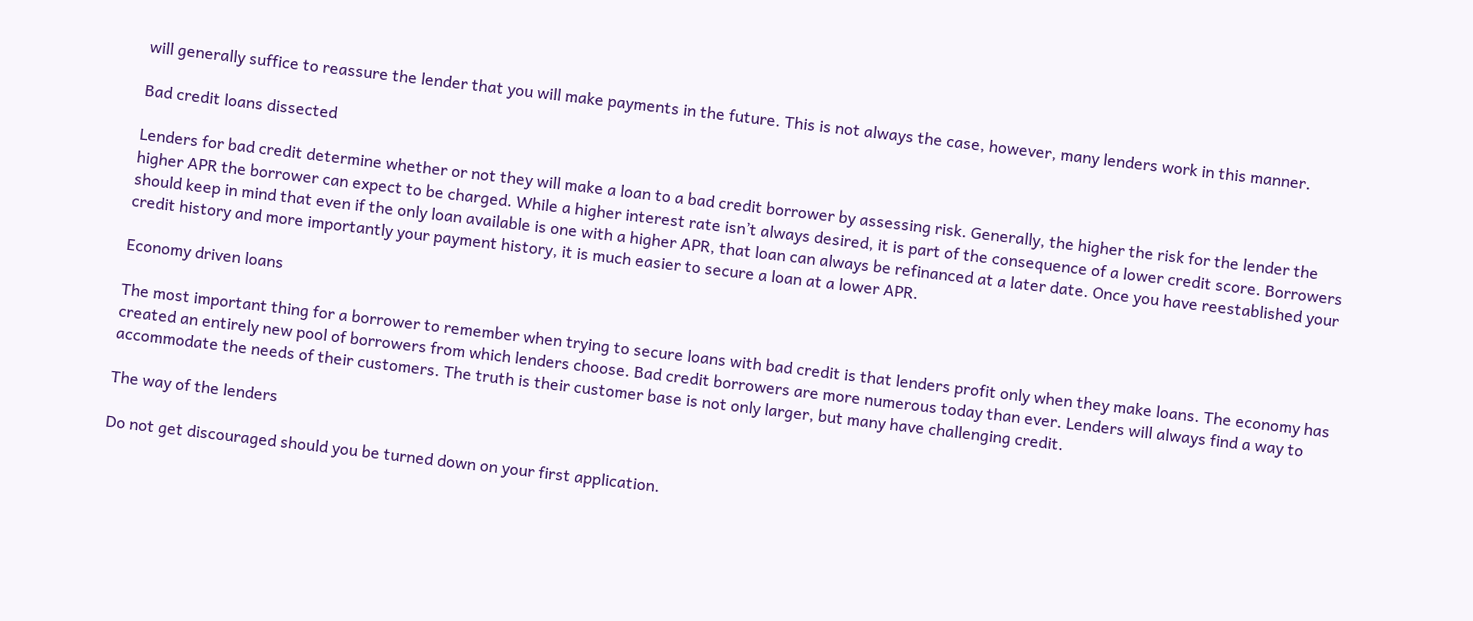will generally suffice to reassure the lender that you will make payments in the future. This is not always the case, however, many lenders work in this manner.

Bad credit loans dissected

Lenders for bad credit determine whether or not they will make a loan to a bad credit borrower by assessing risk. Generally, the higher the risk for the lender the higher APR the borrower can expect to be charged. While a higher interest rate isn’t always desired, it is part of the consequence of a lower credit score. Borrowers should keep in mind that even if the only loan available is one with a higher APR, that loan can always be refinanced at a later date. Once you have reestablished your credit history and more importantly your payment history, it is much easier to secure a loan at a lower APR.

Economy driven loans

The most important thing for a borrower to remember when trying to secure loans with bad credit is that lenders profit only when they make loans. The economy has created an entirely new pool of borrowers from which lenders choose. Bad credit borrowers are more numerous today than ever. Lenders will always find a way to accommodate the needs of their customers. The truth is their customer base is not only larger, but many have challenging credit.

The way of the lenders

Do not get discouraged should you be turned down on your first application.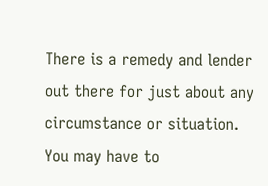There is a remedy and lender out there for just about any circumstance or situation. You may have to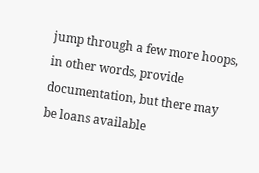jump through a few more hoops, in other words, provide documentation, but there may be loans available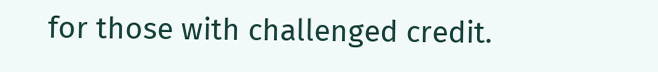for those with challenged credit.